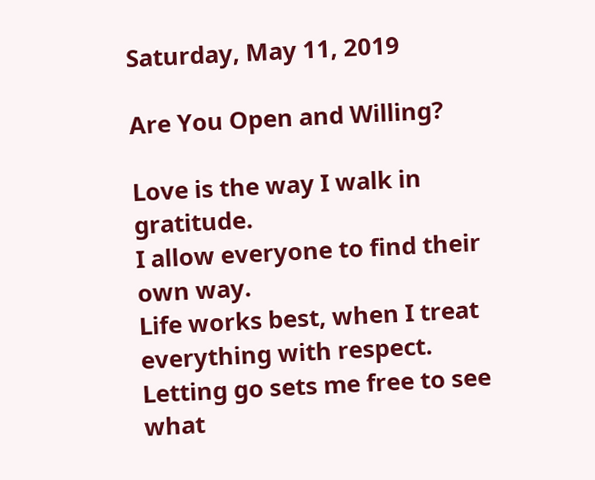Saturday, May 11, 2019

Are You Open and Willing?

Love is the way I walk in gratitude.
I allow everyone to find their own way.
Life works best, when I treat everything with respect.
Letting go sets me free to see what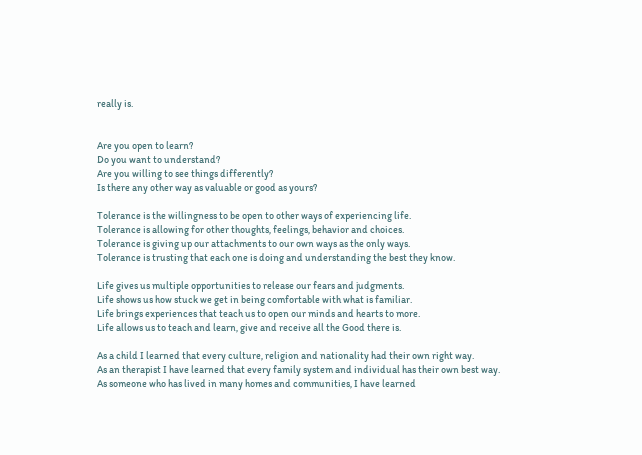really is.


Are you open to learn?
Do you want to understand?
Are you willing to see things differently?
Is there any other way as valuable or good as yours?

Tolerance is the willingness to be open to other ways of experiencing life.
Tolerance is allowing for other thoughts, feelings, behavior and choices.
Tolerance is giving up our attachments to our own ways as the only ways.
Tolerance is trusting that each one is doing and understanding the best they know.

Life gives us multiple opportunities to release our fears and judgments.
Life shows us how stuck we get in being comfortable with what is familiar.
Life brings experiences that teach us to open our minds and hearts to more.
Life allows us to teach and learn, give and receive all the Good there is.

As a child I learned that every culture, religion and nationality had their own right way.
As an therapist I have learned that every family system and individual has their own best way.
As someone who has lived in many homes and communities, I have learned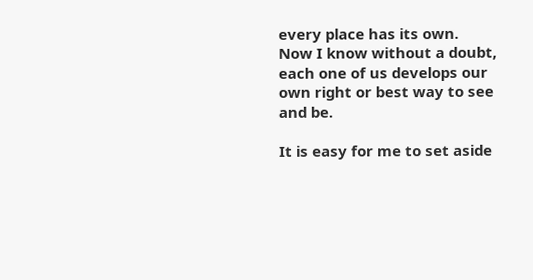every place has its own.
Now I know without a doubt, each one of us develops our own right or best way to see and be.

It is easy for me to set aside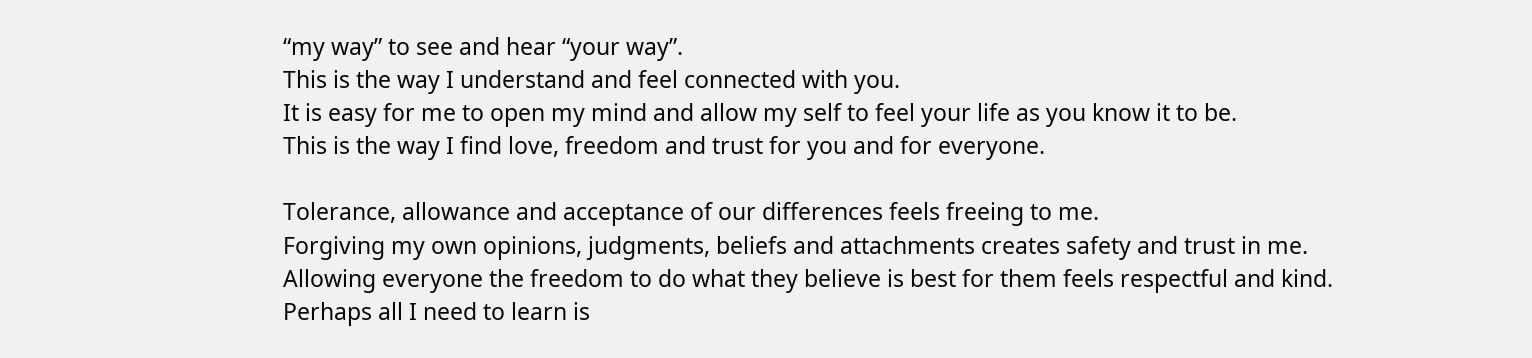“my way” to see and hear “your way”.
This is the way I understand and feel connected with you.
It is easy for me to open my mind and allow my self to feel your life as you know it to be.
This is the way I find love, freedom and trust for you and for everyone.

Tolerance, allowance and acceptance of our differences feels freeing to me.
Forgiving my own opinions, judgments, beliefs and attachments creates safety and trust in me.
Allowing everyone the freedom to do what they believe is best for them feels respectful and kind.
Perhaps all I need to learn is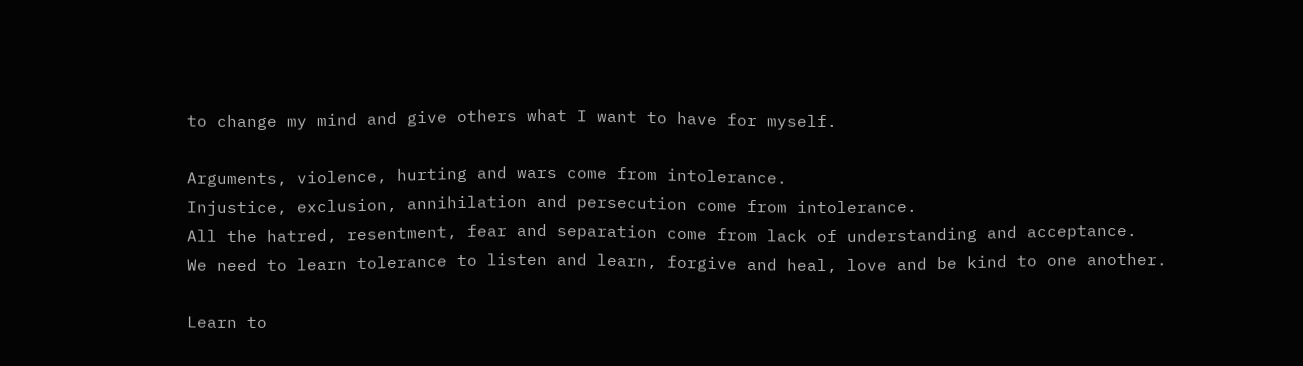to change my mind and give others what I want to have for myself.

Arguments, violence, hurting and wars come from intolerance.
Injustice, exclusion, annihilation and persecution come from intolerance.
All the hatred, resentment, fear and separation come from lack of understanding and acceptance.
We need to learn tolerance to listen and learn, forgive and heal, love and be kind to one another.

Learn to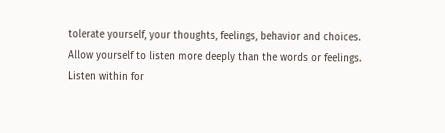tolerate yourself, your thoughts, feelings, behavior and choices.
Allow yourself to listen more deeply than the words or feelings.
Listen within for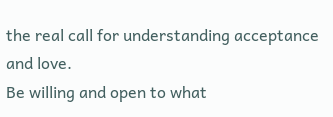the real call for understanding acceptance and love.
Be willing and open to what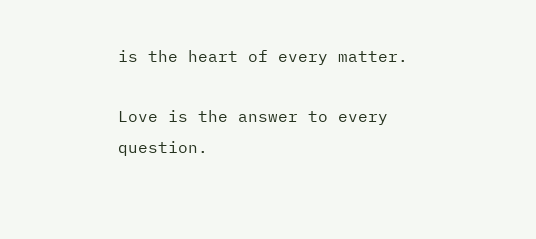is the heart of every matter.

Love is the answer to every question.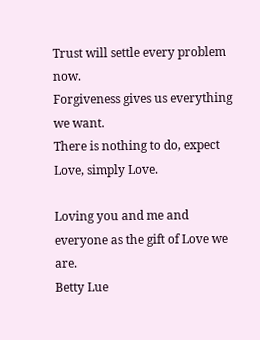Trust will settle every problem now.
Forgiveness gives us everything we want.
There is nothing to do, expect Love, simply Love.

Loving you and me and everyone as the gift of Love we are.
Betty Lue